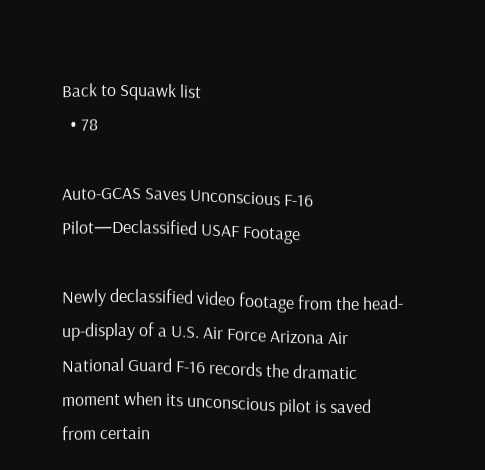Back to Squawk list
  • 78

Auto-GCAS Saves Unconscious F-16 Pilot—Declassified USAF Footage

Newly declassified video footage from the head-up-display of a U.S. Air Force Arizona Air National Guard F-16 records the dramatic moment when its unconscious pilot is saved from certain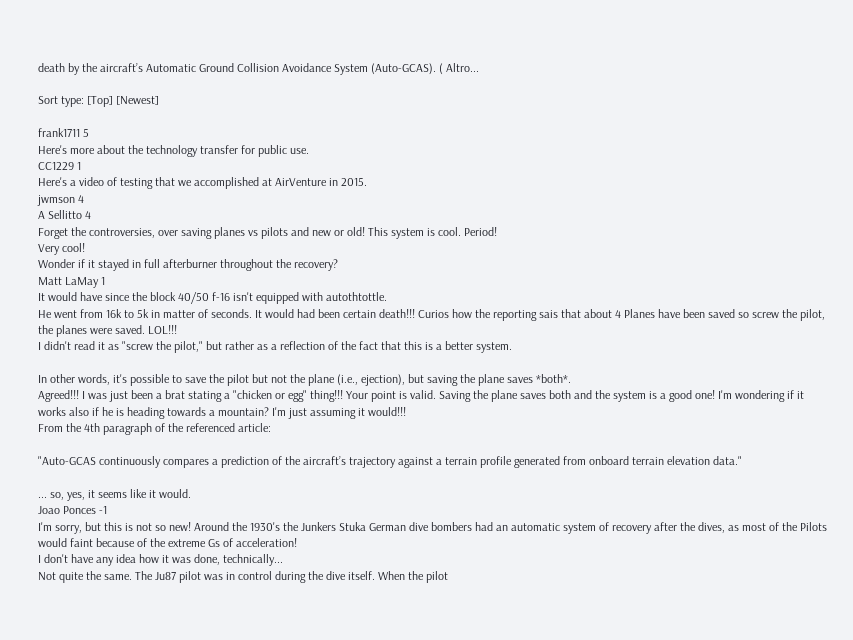death by the aircraft’s Automatic Ground Collision Avoidance System (Auto-GCAS). ( Altro...

Sort type: [Top] [Newest]

frank1711 5
Here's more about the technology transfer for public use.
CC1229 1
Here's a video of testing that we accomplished at AirVenture in 2015.
jwmson 4
A Sellitto 4
Forget the controversies, over saving planes vs pilots and new or old! This system is cool. Period!
Very cool!
Wonder if it stayed in full afterburner throughout the recovery?
Matt LaMay 1
It would have since the block 40/50 f-16 isn't equipped with autothtottle.
He went from 16k to 5k in matter of seconds. It would had been certain death!!! Curios how the reporting sais that about 4 Planes have been saved so screw the pilot, the planes were saved. LOL!!!
I didn't read it as "screw the pilot," but rather as a reflection of the fact that this is a better system.

In other words, it's possible to save the pilot but not the plane (i.e., ejection), but saving the plane saves *both*.
Agreed!!! I was just been a brat stating a "chicken or egg" thing!!! Your point is valid. Saving the plane saves both and the system is a good one! I'm wondering if it works also if he is heading towards a mountain? I'm just assuming it would!!!
From the 4th paragraph of the referenced article:

"Auto-GCAS continuously compares a prediction of the aircraft’s trajectory against a terrain profile generated from onboard terrain elevation data."

... so, yes, it seems like it would.
Joao Ponces -1
I'm sorry, but this is not so new! Around the 1930's the Junkers Stuka German dive bombers had an automatic system of recovery after the dives, as most of the Pilots would faint because of the extreme Gs of acceleration!
I don't have any idea how it was done, technically...
Not quite the same. The Ju87 pilot was in control during the dive itself. When the pilot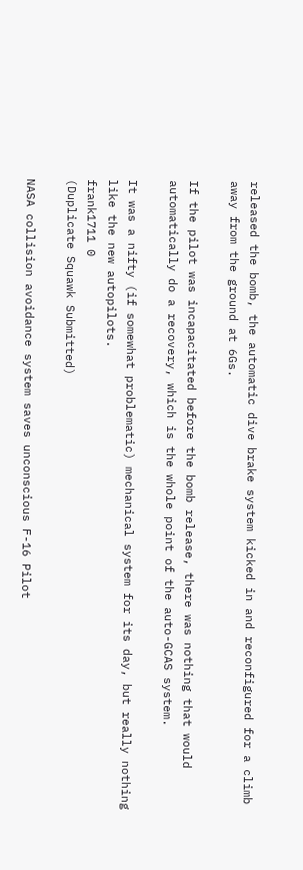released the bomb, the automatic dive brake system kicked in and reconfigured for a climb away from the ground at 6Gs.

If the pilot was incapacitated before the bomb release, there was nothing that would automatically do a recovery, which is the whole point of the auto-GCAS system.

It was a nifty (if somewhat problematic) mechanical system for its day, but really nothing like the new autopilots.
frank1711 0
(Duplicate Squawk Submitted)

NASA collision avoidance system saves unconscious F-16 Pilot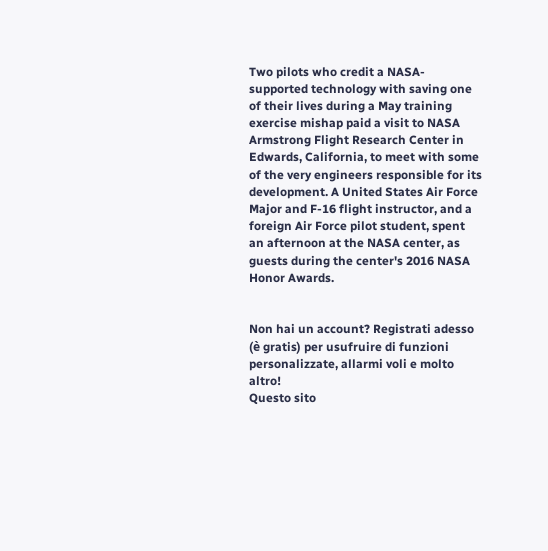Two pilots who credit a NASA-supported technology with saving one of their lives during a May training exercise mishap paid a visit to NASA Armstrong Flight Research Center in Edwards, California, to meet with some of the very engineers responsible for its development. A United States Air Force Major and F-16 flight instructor, and a foreign Air Force pilot student, spent an afternoon at the NASA center, as guests during the center's 2016 NASA Honor Awards.


Non hai un account? Registrati adesso (è gratis) per usufruire di funzioni personalizzate, allarmi voli e molto altro!
Questo sito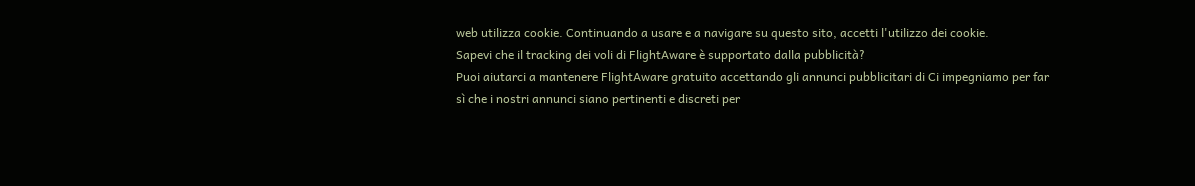web utilizza cookie. Continuando a usare e a navigare su questo sito, accetti l'utilizzo dei cookie.
Sapevi che il tracking dei voli di FlightAware è supportato dalla pubblicità?
Puoi aiutarci a mantenere FlightAware gratuito accettando gli annunci pubblicitari di Ci impegniamo per far sì che i nostri annunci siano pertinenti e discreti per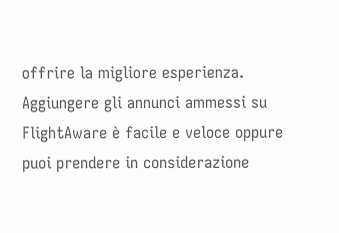offrire la migliore esperienza. Aggiungere gli annunci ammessi su FlightAware è facile e veloce oppure puoi prendere in considerazione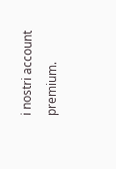i nostri account premium.